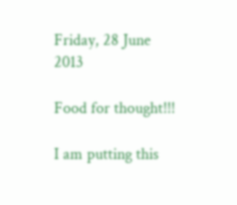Friday, 28 June 2013

Food for thought!!!

I am putting this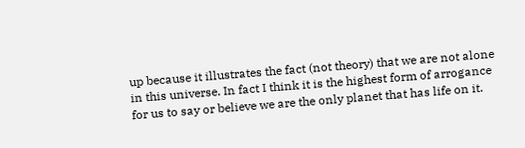up because it illustrates the fact (not theory) that we are not alone in this universe. In fact I think it is the highest form of arrogance for us to say or believe we are the only planet that has life on it.